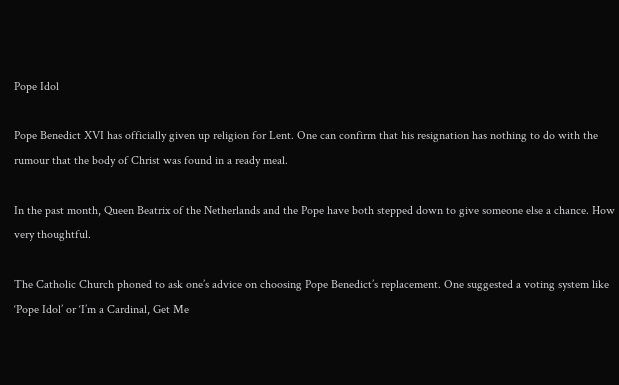Pope Idol

Pope Benedict XVI has officially given up religion for Lent. One can confirm that his resignation has nothing to do with the rumour that the body of Christ was found in a ready meal.

In the past month, Queen Beatrix of the Netherlands and the Pope have both stepped down to give someone else a chance. How very thoughtful.

The Catholic Church phoned to ask one’s advice on choosing Pope Benedict’s replacement. One suggested a voting system like ‘Pope Idol’ or ‘I’m a Cardinal, Get Me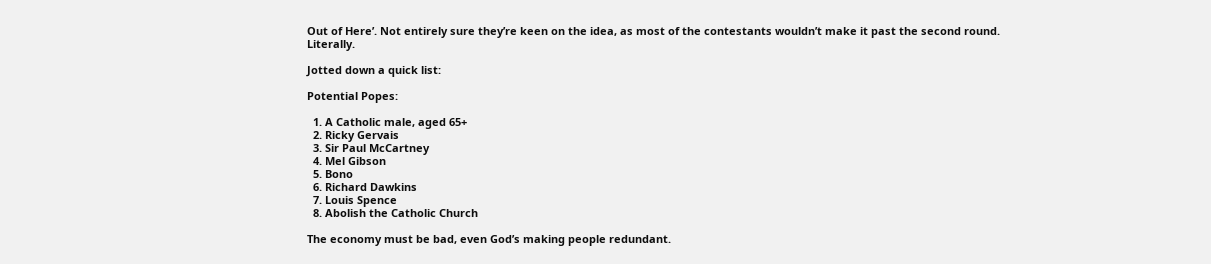Out of Here’. Not entirely sure they’re keen on the idea, as most of the contestants wouldn’t make it past the second round. Literally.

Jotted down a quick list:

Potential Popes:

  1. A Catholic male, aged 65+
  2. Ricky Gervais
  3. Sir Paul McCartney
  4. Mel Gibson
  5. Bono
  6. Richard Dawkins
  7. Louis Spence
  8. Abolish the Catholic Church

The economy must be bad, even God’s making people redundant.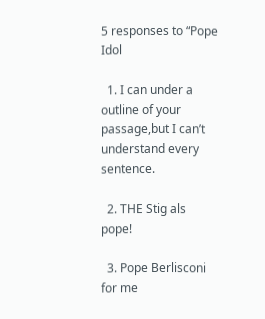5 responses to “Pope Idol

  1. I can under a outline of your passage,but I can’t understand every sentence.

  2. THE Stig als pope!

  3. Pope Berlisconi for me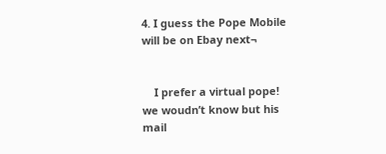4. I guess the Pope Mobile will be on Ebay next¬


    I prefer a virtual pope! we woudn’t know but his mail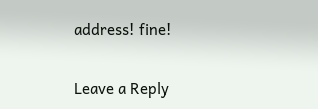address! fine!

Leave a Reply